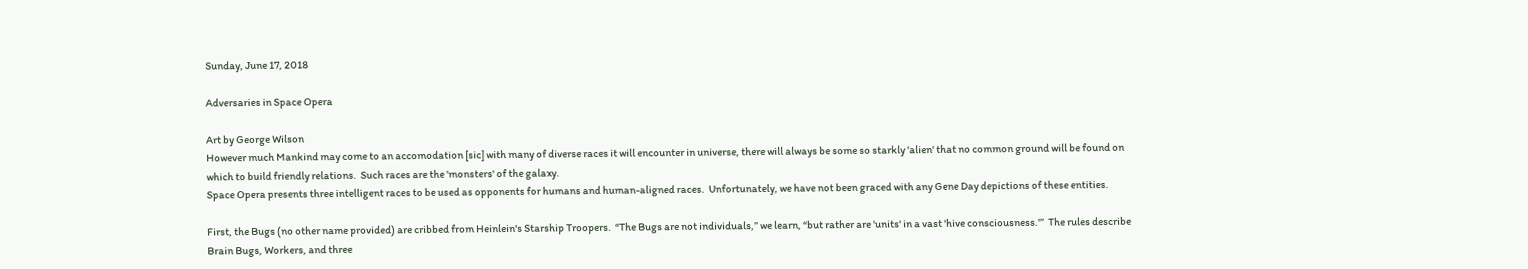Sunday, June 17, 2018

Adversaries in Space Opera

Art by George Wilson
However much Mankind may come to an accomodation [sic] with many of diverse races it will encounter in universe, there will always be some so starkly 'alien' that no common ground will be found on which to build friendly relations.  Such races are the 'monsters' of the galaxy.
Space Opera presents three intelligent races to be used as opponents for humans and human-aligned races.  Unfortunately, we have not been graced with any Gene Day depictions of these entities.

First, the Bugs (no other name provided) are cribbed from Heinlein's Starship Troopers.  “The Bugs are not individuals,” we learn, “but rather are 'units' in a vast 'hive consciousness.'”  The rules describe Brain Bugs, Workers, and three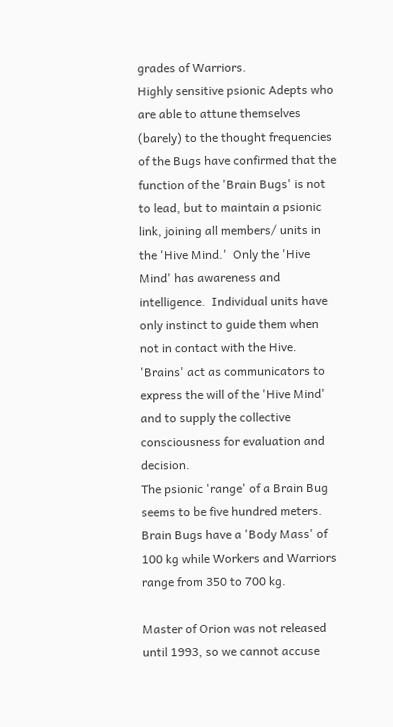grades of Warriors.
Highly sensitive psionic Adepts who are able to attune themselves (barely) to the thought frequencies of the Bugs have confirmed that the function of the 'Brain Bugs' is not to lead, but to maintain a psionic link, joining all members/ units in the 'Hive Mind.'  Only the 'Hive Mind' has awareness and intelligence.  Individual units have only instinct to guide them when not in contact with the Hive.  'Brains' act as communicators to express the will of the 'Hive Mind' and to supply the collective consciousness for evaluation and decision.
The psionic 'range' of a Brain Bug seems to be five hundred meters.  Brain Bugs have a 'Body Mass' of 100 kg while Workers and Warriors range from 350 to 700 kg.

Master of Orion was not released until 1993, so we cannot accuse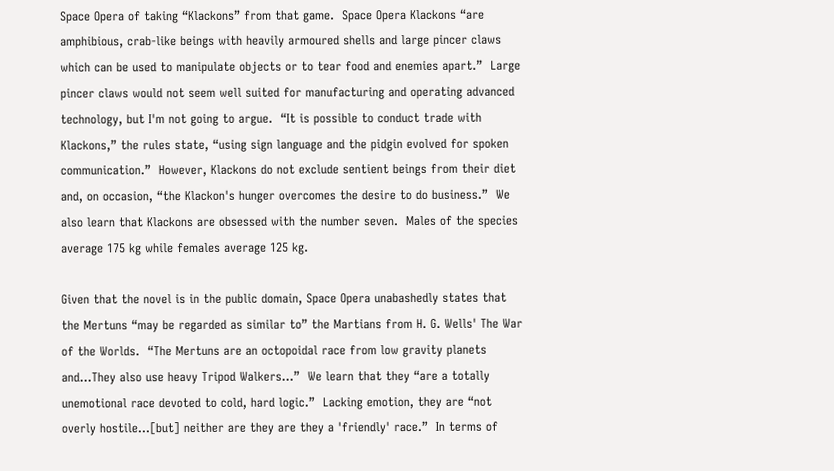Space Opera of taking “Klackons” from that game.  Space Opera Klackons “are amphibious, crab-like beings with heavily armoured shells and large pincer claws which can be used to manipulate objects or to tear food and enemies apart.”  Large pincer claws would not seem well suited for manufacturing and operating advanced technology, but I'm not going to argue.  “It is possible to conduct trade with Klackons,” the rules state, “using sign language and the pidgin evolved for spoken communication.”  However, Klackons do not exclude sentient beings from their diet and, on occasion, “the Klackon's hunger overcomes the desire to do business.”  We also learn that Klackons are obsessed with the number seven.  Males of the species average 175 kg while females average 125 kg.

Given that the novel is in the public domain, Space Opera unabashedly states that the Mertuns “may be regarded as similar to” the Martians from H. G. Wells' The War of the Worlds.  “The Mertuns are an octopoidal race from low gravity planets and...They also use heavy Tripod Walkers...”  We learn that they “are a totally unemotional race devoted to cold, hard logic.”  Lacking emotion, they are “not overly hostile...[but] neither are they are they a 'friendly' race.”  In terms of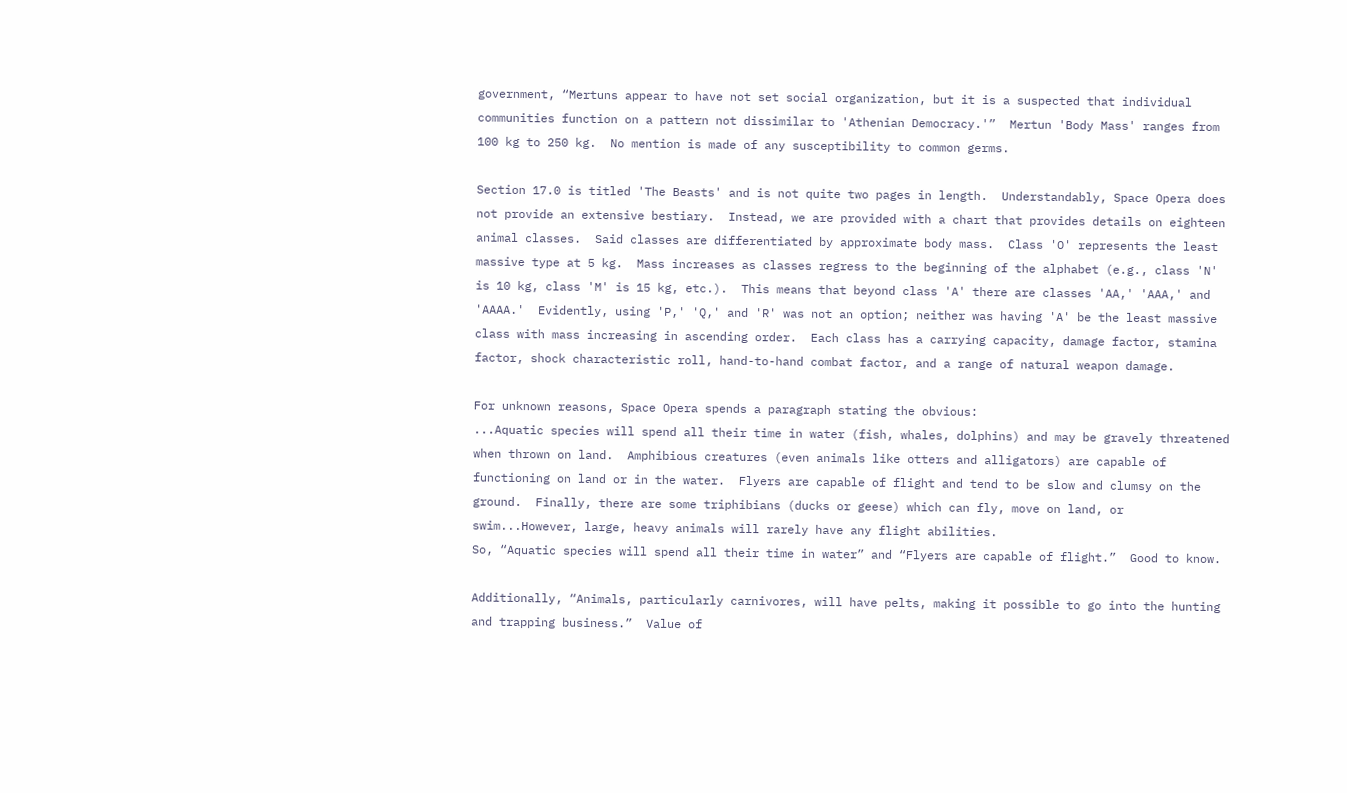government, “Mertuns appear to have not set social organization, but it is a suspected that individual communities function on a pattern not dissimilar to 'Athenian Democracy.'”  Mertun 'Body Mass' ranges from 100 kg to 250 kg.  No mention is made of any susceptibility to common germs.

Section 17.0 is titled 'The Beasts' and is not quite two pages in length.  Understandably, Space Opera does not provide an extensive bestiary.  Instead, we are provided with a chart that provides details on eighteen animal classes.  Said classes are differentiated by approximate body mass.  Class 'O' represents the least massive type at 5 kg.  Mass increases as classes regress to the beginning of the alphabet (e.g., class 'N' is 10 kg, class 'M' is 15 kg, etc.).  This means that beyond class 'A' there are classes 'AA,' 'AAA,' and 'AAAA.'  Evidently, using 'P,' 'Q,' and 'R' was not an option; neither was having 'A' be the least massive class with mass increasing in ascending order.  Each class has a carrying capacity, damage factor, stamina factor, shock characteristic roll, hand-to-hand combat factor, and a range of natural weapon damage.

For unknown reasons, Space Opera spends a paragraph stating the obvious:
...Aquatic species will spend all their time in water (fish, whales, dolphins) and may be gravely threatened when thrown on land.  Amphibious creatures (even animals like otters and alligators) are capable of functioning on land or in the water.  Flyers are capable of flight and tend to be slow and clumsy on the ground.  Finally, there are some triphibians (ducks or geese) which can fly, move on land, or swim...However, large, heavy animals will rarely have any flight abilities.
So, “Aquatic species will spend all their time in water” and “Flyers are capable of flight.”  Good to know.

Additionally, “Animals, particularly carnivores, will have pelts, making it possible to go into the hunting and trapping business.”  Value of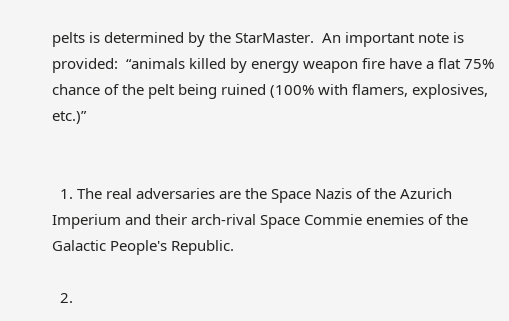pelts is determined by the StarMaster.  An important note is provided:  “animals killed by energy weapon fire have a flat 75% chance of the pelt being ruined (100% with flamers, explosives, etc.)”


  1. The real adversaries are the Space Nazis of the Azurich Imperium and their arch-rival Space Commie enemies of the Galactic People's Republic.

  2.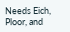Needs Eich, Ploor, and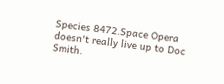Species 8472.Space Opera doesn't really live up to Doc Smith.